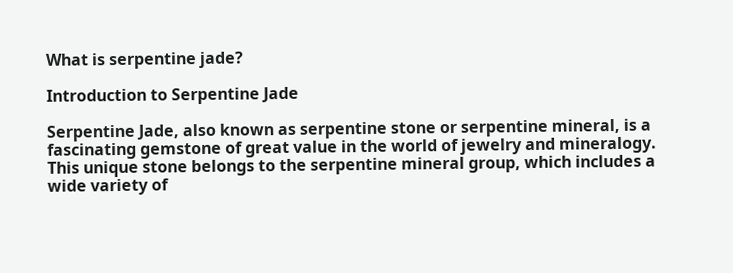What is serpentine jade?

Introduction to Serpentine Jade

Serpentine Jade, also known as serpentine stone or serpentine mineral, is a fascinating gemstone of great value in the world of jewelry and mineralogy. This unique stone belongs to the serpentine mineral group, which includes a wide variety of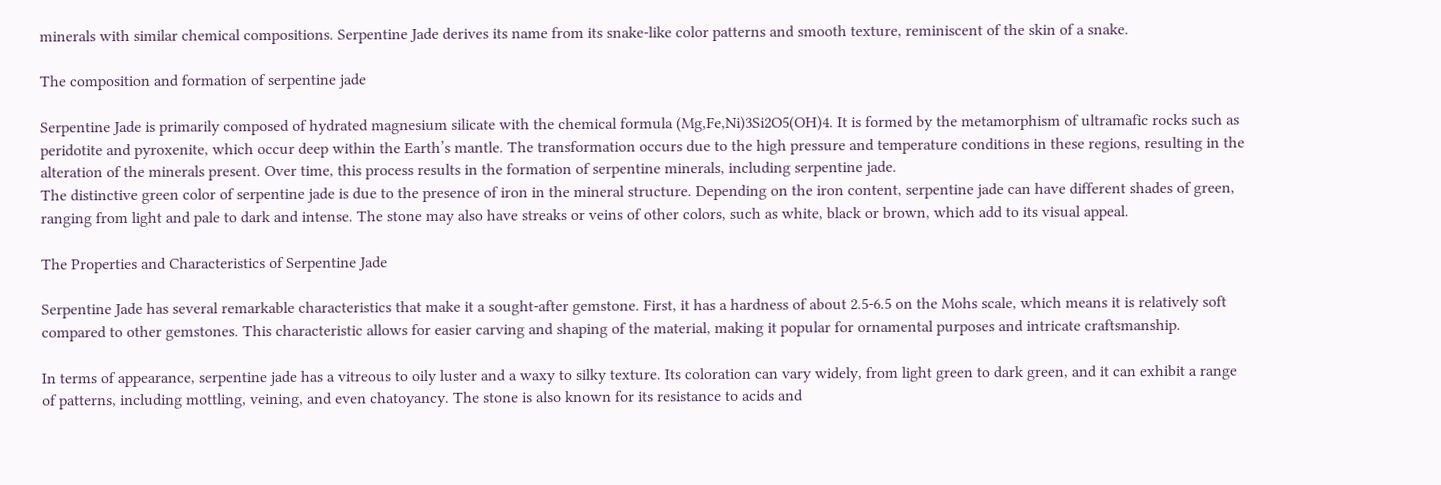minerals with similar chemical compositions. Serpentine Jade derives its name from its snake-like color patterns and smooth texture, reminiscent of the skin of a snake.

The composition and formation of serpentine jade

Serpentine Jade is primarily composed of hydrated magnesium silicate with the chemical formula (Mg,Fe,Ni)3Si2O5(OH)4. It is formed by the metamorphism of ultramafic rocks such as peridotite and pyroxenite, which occur deep within the Earth’s mantle. The transformation occurs due to the high pressure and temperature conditions in these regions, resulting in the alteration of the minerals present. Over time, this process results in the formation of serpentine minerals, including serpentine jade.
The distinctive green color of serpentine jade is due to the presence of iron in the mineral structure. Depending on the iron content, serpentine jade can have different shades of green, ranging from light and pale to dark and intense. The stone may also have streaks or veins of other colors, such as white, black or brown, which add to its visual appeal.

The Properties and Characteristics of Serpentine Jade

Serpentine Jade has several remarkable characteristics that make it a sought-after gemstone. First, it has a hardness of about 2.5-6.5 on the Mohs scale, which means it is relatively soft compared to other gemstones. This characteristic allows for easier carving and shaping of the material, making it popular for ornamental purposes and intricate craftsmanship.

In terms of appearance, serpentine jade has a vitreous to oily luster and a waxy to silky texture. Its coloration can vary widely, from light green to dark green, and it can exhibit a range of patterns, including mottling, veining, and even chatoyancy. The stone is also known for its resistance to acids and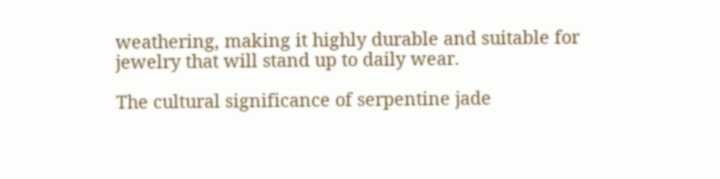weathering, making it highly durable and suitable for jewelry that will stand up to daily wear.

The cultural significance of serpentine jade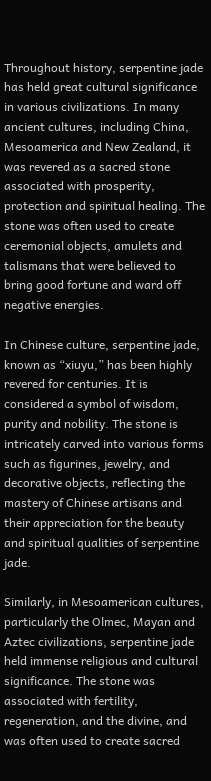Throughout history, serpentine jade has held great cultural significance in various civilizations. In many ancient cultures, including China, Mesoamerica and New Zealand, it was revered as a sacred stone associated with prosperity, protection and spiritual healing. The stone was often used to create ceremonial objects, amulets and talismans that were believed to bring good fortune and ward off negative energies.

In Chinese culture, serpentine jade, known as “xiuyu,” has been highly revered for centuries. It is considered a symbol of wisdom, purity and nobility. The stone is intricately carved into various forms such as figurines, jewelry, and decorative objects, reflecting the mastery of Chinese artisans and their appreciation for the beauty and spiritual qualities of serpentine jade.

Similarly, in Mesoamerican cultures, particularly the Olmec, Mayan and Aztec civilizations, serpentine jade held immense religious and cultural significance. The stone was associated with fertility, regeneration, and the divine, and was often used to create sacred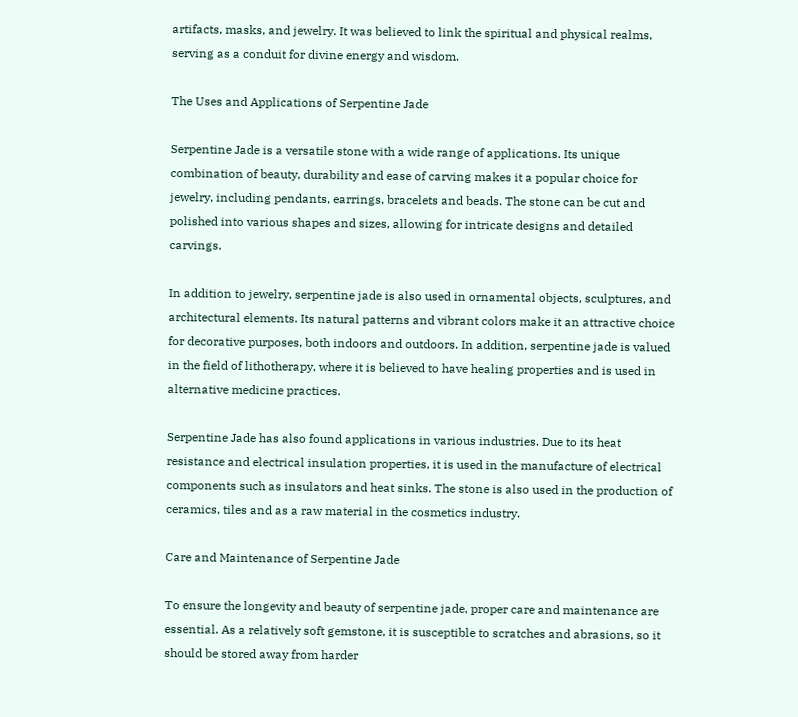artifacts, masks, and jewelry. It was believed to link the spiritual and physical realms, serving as a conduit for divine energy and wisdom.

The Uses and Applications of Serpentine Jade

Serpentine Jade is a versatile stone with a wide range of applications. Its unique combination of beauty, durability and ease of carving makes it a popular choice for jewelry, including pendants, earrings, bracelets and beads. The stone can be cut and polished into various shapes and sizes, allowing for intricate designs and detailed carvings.

In addition to jewelry, serpentine jade is also used in ornamental objects, sculptures, and architectural elements. Its natural patterns and vibrant colors make it an attractive choice for decorative purposes, both indoors and outdoors. In addition, serpentine jade is valued in the field of lithotherapy, where it is believed to have healing properties and is used in alternative medicine practices.

Serpentine Jade has also found applications in various industries. Due to its heat resistance and electrical insulation properties, it is used in the manufacture of electrical components such as insulators and heat sinks. The stone is also used in the production of ceramics, tiles and as a raw material in the cosmetics industry.

Care and Maintenance of Serpentine Jade

To ensure the longevity and beauty of serpentine jade, proper care and maintenance are essential. As a relatively soft gemstone, it is susceptible to scratches and abrasions, so it should be stored away from harder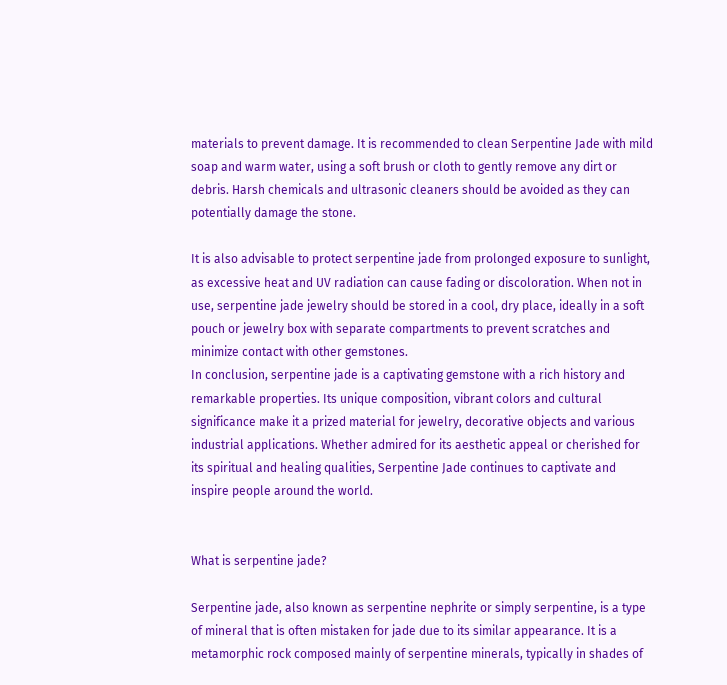materials to prevent damage. It is recommended to clean Serpentine Jade with mild soap and warm water, using a soft brush or cloth to gently remove any dirt or debris. Harsh chemicals and ultrasonic cleaners should be avoided as they can potentially damage the stone.

It is also advisable to protect serpentine jade from prolonged exposure to sunlight, as excessive heat and UV radiation can cause fading or discoloration. When not in use, serpentine jade jewelry should be stored in a cool, dry place, ideally in a soft pouch or jewelry box with separate compartments to prevent scratches and minimize contact with other gemstones.
In conclusion, serpentine jade is a captivating gemstone with a rich history and remarkable properties. Its unique composition, vibrant colors and cultural significance make it a prized material for jewelry, decorative objects and various industrial applications. Whether admired for its aesthetic appeal or cherished for its spiritual and healing qualities, Serpentine Jade continues to captivate and inspire people around the world.


What is serpentine jade?

Serpentine jade, also known as serpentine nephrite or simply serpentine, is a type of mineral that is often mistaken for jade due to its similar appearance. It is a metamorphic rock composed mainly of serpentine minerals, typically in shades of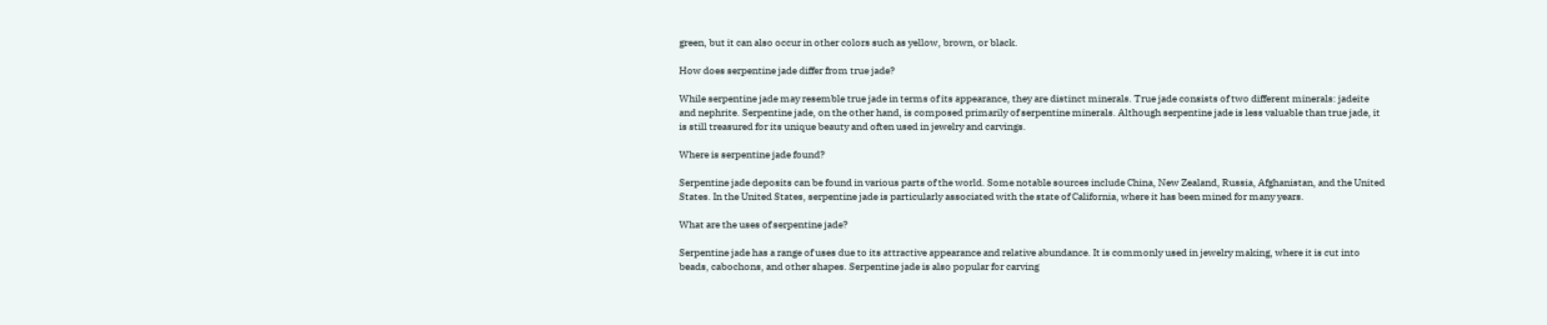green, but it can also occur in other colors such as yellow, brown, or black.

How does serpentine jade differ from true jade?

While serpentine jade may resemble true jade in terms of its appearance, they are distinct minerals. True jade consists of two different minerals: jadeite and nephrite. Serpentine jade, on the other hand, is composed primarily of serpentine minerals. Although serpentine jade is less valuable than true jade, it is still treasured for its unique beauty and often used in jewelry and carvings.

Where is serpentine jade found?

Serpentine jade deposits can be found in various parts of the world. Some notable sources include China, New Zealand, Russia, Afghanistan, and the United States. In the United States, serpentine jade is particularly associated with the state of California, where it has been mined for many years.

What are the uses of serpentine jade?

Serpentine jade has a range of uses due to its attractive appearance and relative abundance. It is commonly used in jewelry making, where it is cut into beads, cabochons, and other shapes. Serpentine jade is also popular for carving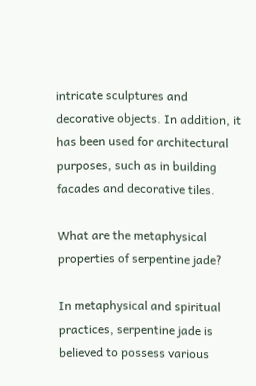intricate sculptures and decorative objects. In addition, it has been used for architectural purposes, such as in building facades and decorative tiles.

What are the metaphysical properties of serpentine jade?

In metaphysical and spiritual practices, serpentine jade is believed to possess various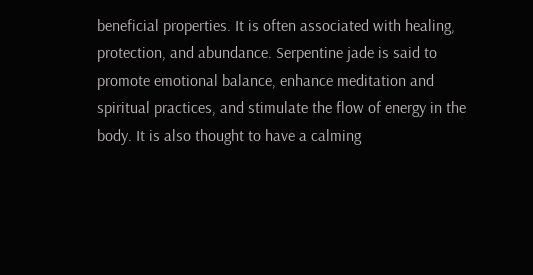beneficial properties. It is often associated with healing, protection, and abundance. Serpentine jade is said to promote emotional balance, enhance meditation and spiritual practices, and stimulate the flow of energy in the body. It is also thought to have a calming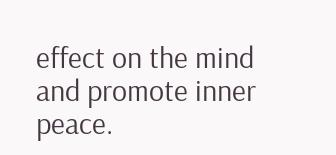effect on the mind and promote inner peace.